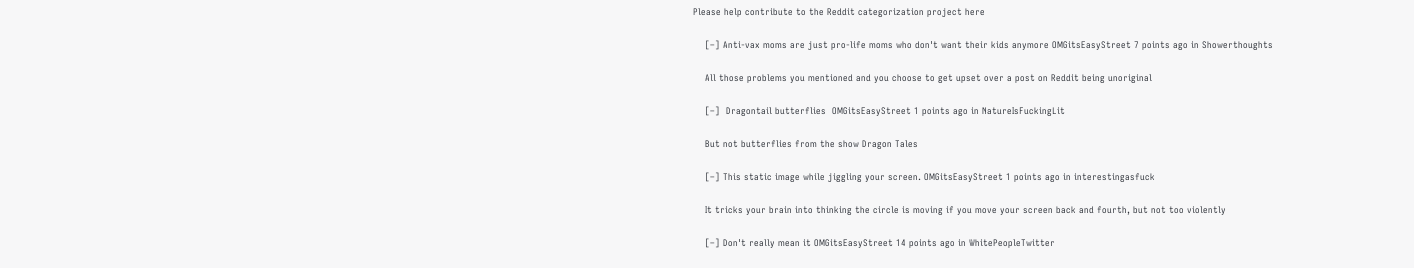Please help contribute to the Reddit categorization project here

    [–] Anti-vax moms are just pro-life moms who don't want their kids anymore OMGitsEasyStreet 7 points ago in Showerthoughts

    All those problems you mentioned and you choose to get upset over a post on Reddit being unoriginal

    [–]  Dragontail butterflies  OMGitsEasyStreet 1 points ago in NatureIsFuckingLit

    But not butterflies from the show Dragon Tales

    [–] This static image while jiggling your screen. OMGitsEasyStreet 1 points ago in interestingasfuck

    It tricks your brain into thinking the circle is moving if you move your screen back and fourth, but not too violently

    [–] Don't really mean it OMGitsEasyStreet 14 points ago in WhitePeopleTwitter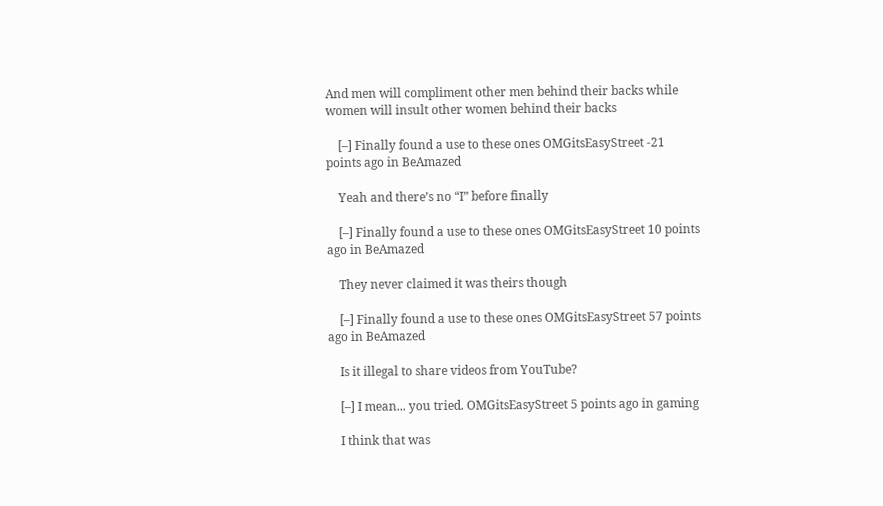And men will compliment other men behind their backs while women will insult other women behind their backs

    [–] Finally found a use to these ones OMGitsEasyStreet -21 points ago in BeAmazed

    Yeah and there’s no “I” before finally

    [–] Finally found a use to these ones OMGitsEasyStreet 10 points ago in BeAmazed

    They never claimed it was theirs though

    [–] Finally found a use to these ones OMGitsEasyStreet 57 points ago in BeAmazed

    Is it illegal to share videos from YouTube?

    [–] I mean... you tried. OMGitsEasyStreet 5 points ago in gaming

    I think that was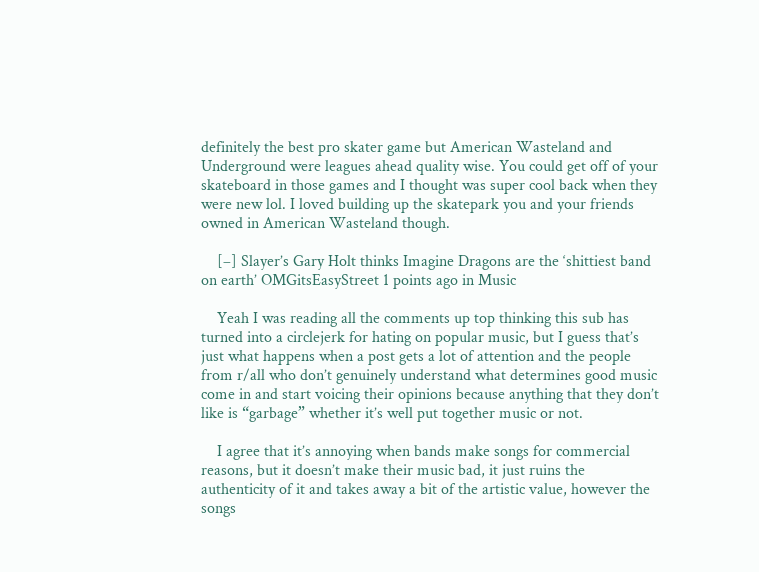definitely the best pro skater game but American Wasteland and Underground were leagues ahead quality wise. You could get off of your skateboard in those games and I thought was super cool back when they were new lol. I loved building up the skatepark you and your friends owned in American Wasteland though.

    [–] Slayer’s Gary Holt thinks Imagine Dragons are the ‘shittiest band on earth’ OMGitsEasyStreet 1 points ago in Music

    Yeah I was reading all the comments up top thinking this sub has turned into a circlejerk for hating on popular music, but I guess that’s just what happens when a post gets a lot of attention and the people from r/all who don’t genuinely understand what determines good music come in and start voicing their opinions because anything that they don’t like is “garbage” whether it’s well put together music or not.

    I agree that it’s annoying when bands make songs for commercial reasons, but it doesn’t make their music bad, it just ruins the authenticity of it and takes away a bit of the artistic value, however the songs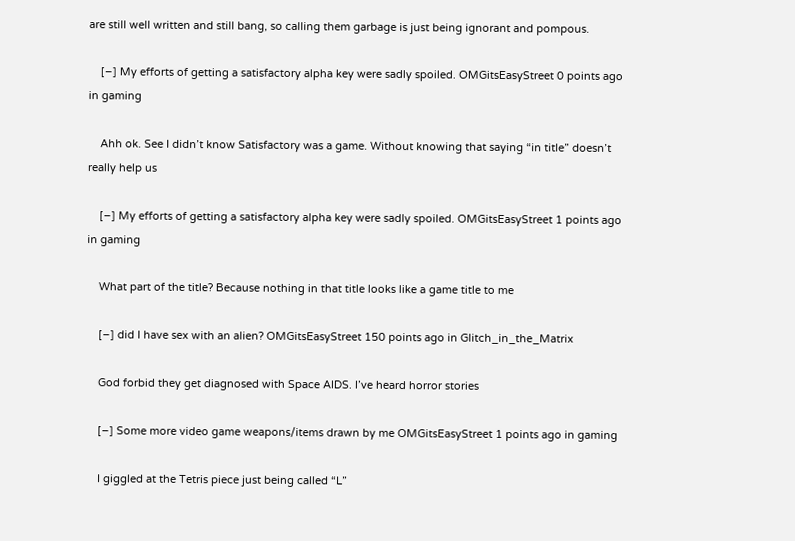are still well written and still bang, so calling them garbage is just being ignorant and pompous.

    [–] My efforts of getting a satisfactory alpha key were sadly spoiled. OMGitsEasyStreet 0 points ago in gaming

    Ahh ok. See I didn’t know Satisfactory was a game. Without knowing that saying “in title” doesn’t really help us

    [–] My efforts of getting a satisfactory alpha key were sadly spoiled. OMGitsEasyStreet 1 points ago in gaming

    What part of the title? Because nothing in that title looks like a game title to me

    [–] did I have sex with an alien? OMGitsEasyStreet 150 points ago in Glitch_in_the_Matrix

    God forbid they get diagnosed with Space AIDS. I’ve heard horror stories

    [–] Some more video game weapons/items drawn by me OMGitsEasyStreet 1 points ago in gaming

    I giggled at the Tetris piece just being called “L”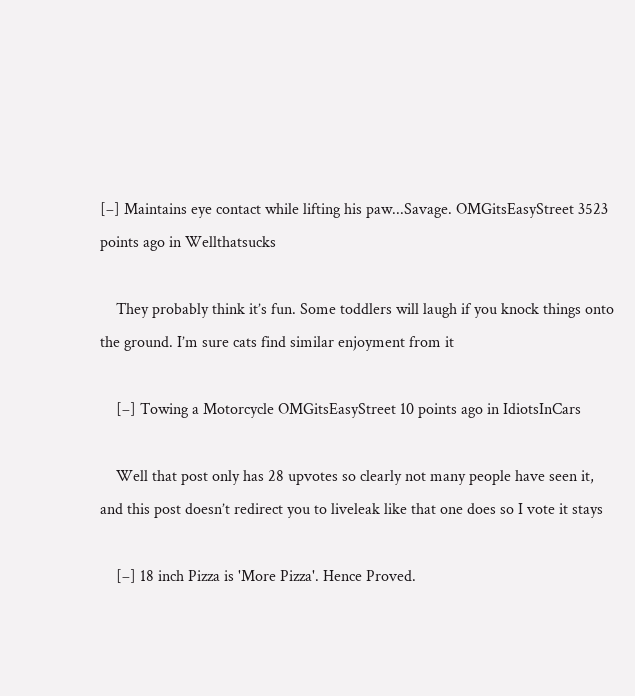[–] Maintains eye contact while lifting his paw...Savage. OMGitsEasyStreet 3523 points ago in Wellthatsucks

    They probably think it’s fun. Some toddlers will laugh if you knock things onto the ground. I’m sure cats find similar enjoyment from it

    [–] Towing a Motorcycle OMGitsEasyStreet 10 points ago in IdiotsInCars

    Well that post only has 28 upvotes so clearly not many people have seen it, and this post doesn’t redirect you to liveleak like that one does so I vote it stays

    [–] 18 inch Pizza is 'More Pizza'. Hence Proved.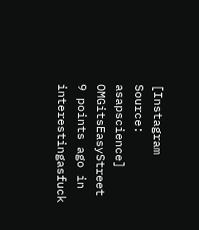[Instagram Source: asapscience] OMGitsEasyStreet 9 points ago in interestingasfuck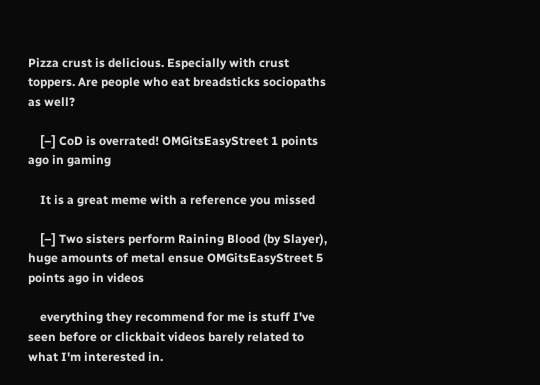Pizza crust is delicious. Especially with crust toppers. Are people who eat breadsticks sociopaths as well?

    [–] CoD is overrated! OMGitsEasyStreet 1 points ago in gaming

    It is a great meme with a reference you missed

    [–] Two sisters perform Raining Blood (by Slayer), huge amounts of metal ensue OMGitsEasyStreet 5 points ago in videos

    everything they recommend for me is stuff I've seen before or clickbait videos barely related to what I'm interested in.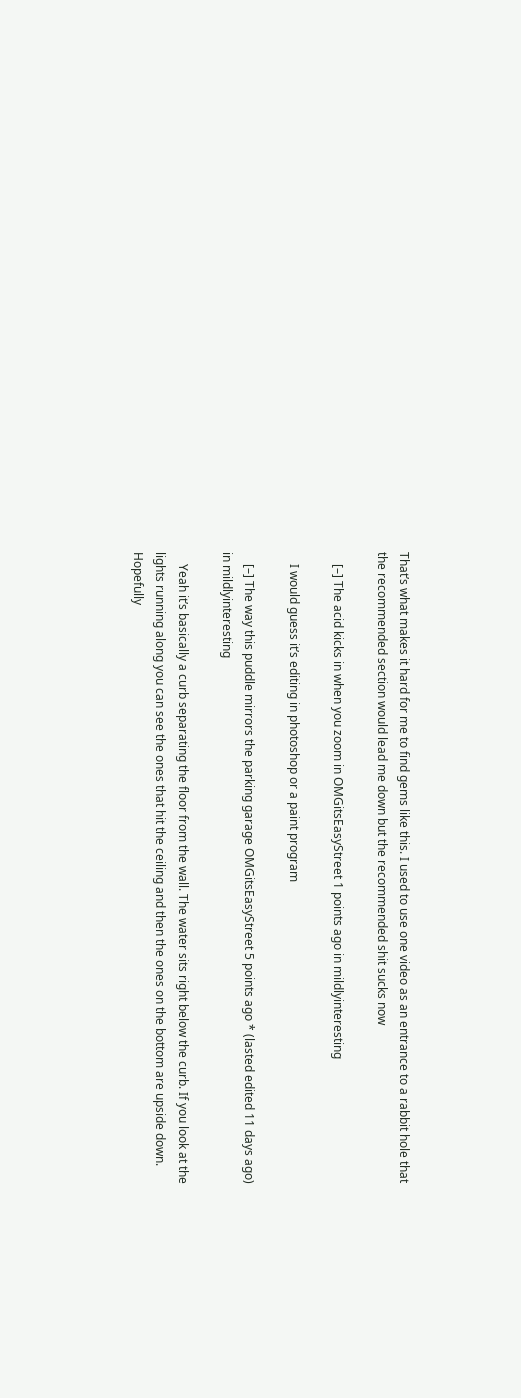That’s what makes it hard for me to find gems like this. I used to use one video as an entrance to a rabbit hole that the recommended section would lead me down but the recommended shit sucks now

    [–] The acid kicks in when you zoom in OMGitsEasyStreet 1 points ago in mildlyinteresting

    I would guess it’s editing in photoshop or a paint program

    [–] The way this puddle mirrors the parking garage OMGitsEasyStreet 5 points ago * (lasted edited 11 days ago) in mildlyinteresting

    Yeah it’s basically a curb separating the floor from the wall. The water sits right below the curb. If you look at the lights running along you can see the ones that hit the ceiling and then the ones on the bottom are upside down. Hopefully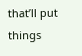that’ll put things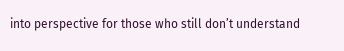into perspective for those who still don’t understand